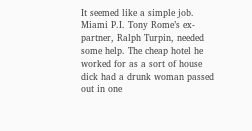It seemed like a simple job. Miami P.I. Tony Rome’s ex-partner, Ralph Turpin, needed some help. The cheap hotel he worked for as a sort of house dick had a drunk woman passed out in one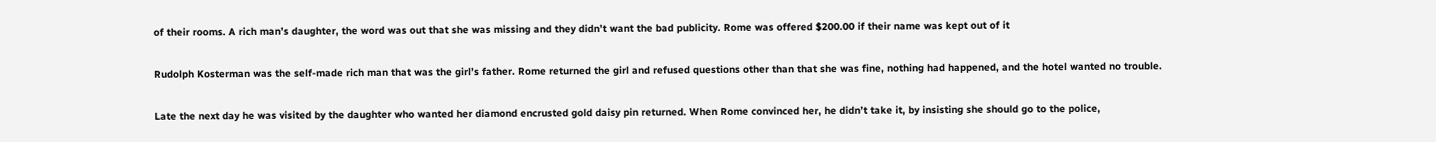of their rooms. A rich man’s daughter, the word was out that she was missing and they didn’t want the bad publicity. Rome was offered $200.00 if their name was kept out of it

Rudolph Kosterman was the self-made rich man that was the girl’s father. Rome returned the girl and refused questions other than that she was fine, nothing had happened, and the hotel wanted no trouble.

Late the next day he was visited by the daughter who wanted her diamond encrusted gold daisy pin returned. When Rome convinced her, he didn’t take it, by insisting she should go to the police,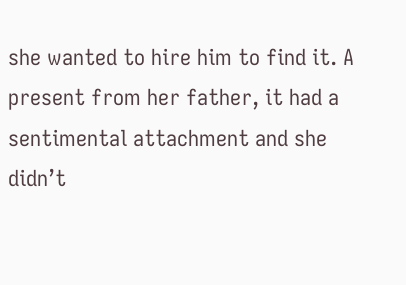she wanted to hire him to find it. A present from her father, it had a sentimental attachment and she didn’t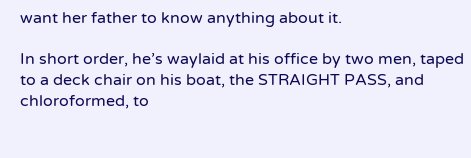want her father to know anything about it.

In short order, he’s waylaid at his office by two men, taped to a deck chair on his boat, the STRAIGHT PASS, and chloroformed, to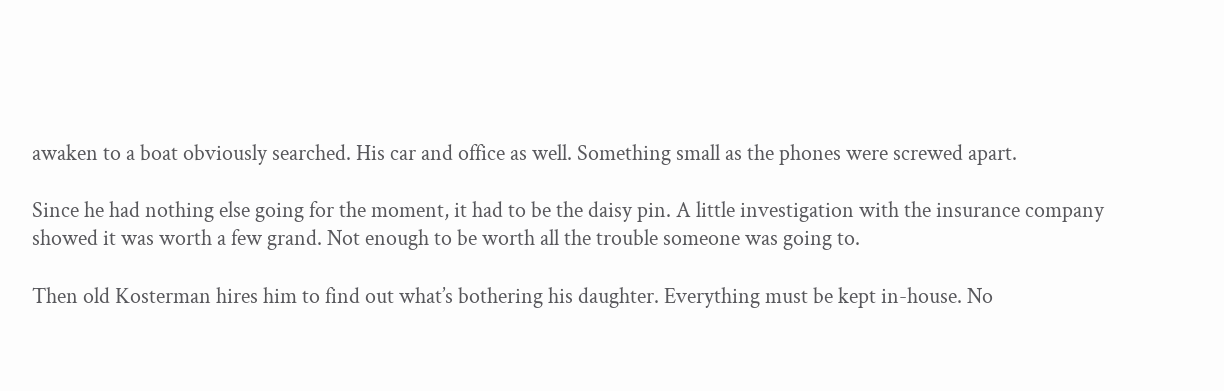awaken to a boat obviously searched. His car and office as well. Something small as the phones were screwed apart.

Since he had nothing else going for the moment, it had to be the daisy pin. A little investigation with the insurance company showed it was worth a few grand. Not enough to be worth all the trouble someone was going to.

Then old Kosterman hires him to find out what’s bothering his daughter. Everything must be kept in-house. No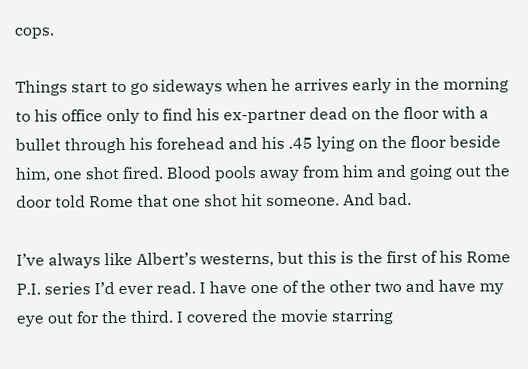cops.

Things start to go sideways when he arrives early in the morning to his office only to find his ex-partner dead on the floor with a bullet through his forehead and his .45 lying on the floor beside him, one shot fired. Blood pools away from him and going out the door told Rome that one shot hit someone. And bad.

I’ve always like Albert’s westerns, but this is the first of his Rome P.I. series I’d ever read. I have one of the other two and have my eye out for the third. I covered the movie starring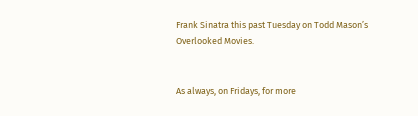Frank Sinatra this past Tuesday on Todd Mason’s Overlooked Movies.


As always, on Fridays, for more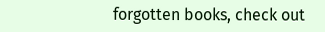forgotten books, check out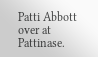Patti Abbott over at Pattinase.